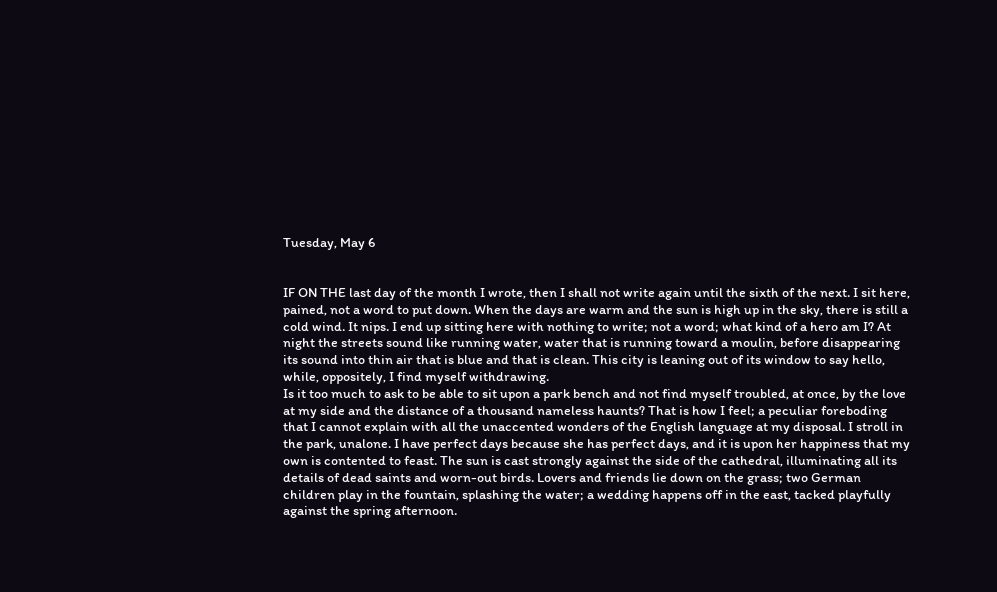Tuesday, May 6


IF ON THE last day of the month I wrote, then I shall not write again until the sixth of the next. I sit here, pained, not a word to put down. When the days are warm and the sun is high up in the sky, there is still a cold wind. It nips. I end up sitting here with nothing to write; not a word; what kind of a hero am I? At night the streets sound like running water, water that is running toward a moulin, before disappearing its sound into thin air that is blue and that is clean. This city is leaning out of its window to say hello, while, oppositely, I find myself withdrawing.
Is it too much to ask to be able to sit upon a park bench and not find myself troubled, at once, by the love at my side and the distance of a thousand nameless haunts? That is how I feel; a peculiar foreboding that I cannot explain with all the unaccented wonders of the English language at my disposal. I stroll in the park, unalone. I have perfect days because she has perfect days, and it is upon her happiness that my own is contented to feast. The sun is cast strongly against the side of the cathedral, illuminating all its details of dead saints and worn-out birds. Lovers and friends lie down on the grass; two German children play in the fountain, splashing the water; a wedding happens off in the east, tacked playfully against the spring afternoon.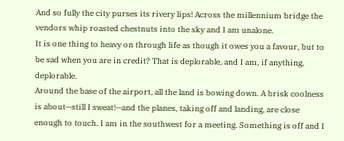And so fully the city purses its rivery lips! Across the millennium bridge the vendors whip roasted chestnuts into the sky and I am unalone.
It is one thing to heavy on through life as though it owes you a favour, but to be sad when you are in credit? That is deplorable, and I am, if anything, deplorable.
Around the base of the airport, all the land is bowing down. A brisk coolness is about—still I sweat!—and the planes, taking off and landing, are close enough to touch. I am in the southwest for a meeting. Something is off and I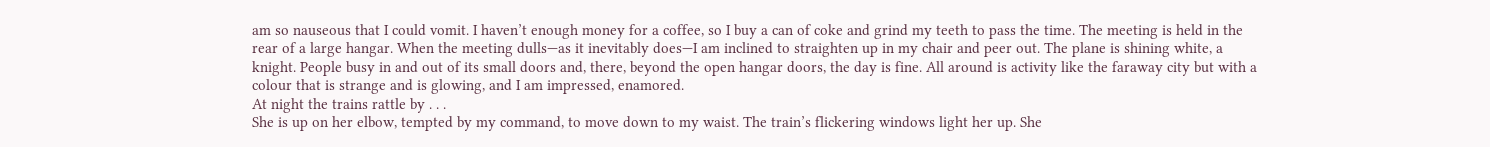am so nauseous that I could vomit. I haven’t enough money for a coffee, so I buy a can of coke and grind my teeth to pass the time. The meeting is held in the rear of a large hangar. When the meeting dulls—as it inevitably does—I am inclined to straighten up in my chair and peer out. The plane is shining white, a knight. People busy in and out of its small doors and, there, beyond the open hangar doors, the day is fine. All around is activity like the faraway city but with a colour that is strange and is glowing, and I am impressed, enamored.
At night the trains rattle by . . .
She is up on her elbow, tempted by my command, to move down to my waist. The train’s flickering windows light her up. She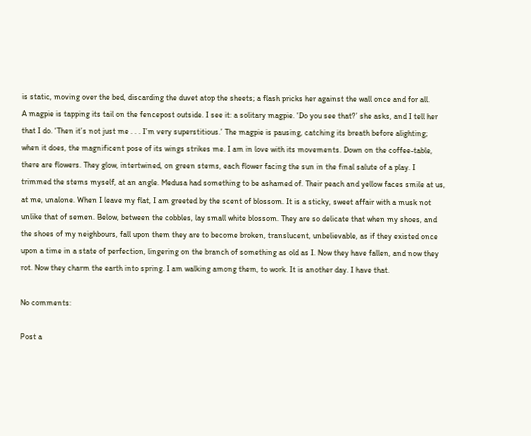is static, moving over the bed, discarding the duvet atop the sheets; a flash pricks her against the wall once and for all.
A magpie is tapping its tail on the fencepost outside. I see it: a solitary magpie. ‘Do you see that?’ she asks, and I tell her that I do. ‘Then it’s not just me . . . I’m very superstitious.’ The magpie is pausing, catching its breath before alighting; when it does, the magnificent pose of its wings strikes me. I am in love with its movements. Down on the coffee-table, there are flowers. They glow, intertwined, on green stems, each flower facing the sun in the final salute of a play. I trimmed the stems myself, at an angle. Medusa had something to be ashamed of. Their peach and yellow faces smile at us, at me, unalone. When I leave my flat, I am greeted by the scent of blossom. It is a sticky, sweet affair with a musk not unlike that of semen. Below, between the cobbles, lay small white blossom. They are so delicate that when my shoes, and the shoes of my neighbours, fall upon them they are to become broken, translucent, unbelievable, as if they existed once upon a time in a state of perfection, lingering on the branch of something as old as I. Now they have fallen, and now they rot. Now they charm the earth into spring. I am walking among them, to work. It is another day. I have that.

No comments:

Post a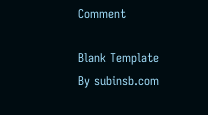Comment

Blank Template By subinsb.com